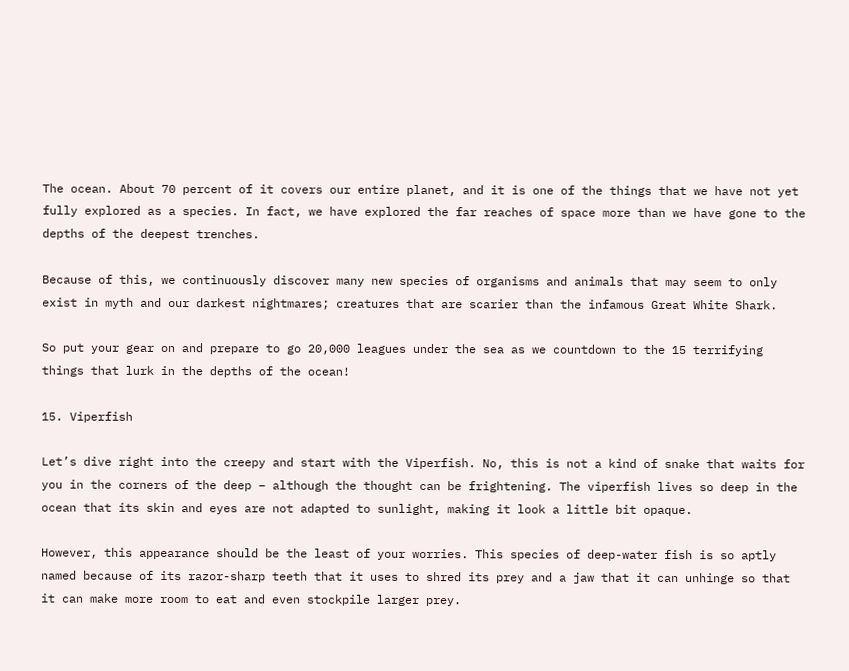The ocean. About 70 percent of it covers our entire planet, and it is one of the things that we have not yet fully explored as a species. In fact, we have explored the far reaches of space more than we have gone to the depths of the deepest trenches.

Because of this, we continuously discover many new species of organisms and animals that may seem to only exist in myth and our darkest nightmares; creatures that are scarier than the infamous Great White Shark.

So put your gear on and prepare to go 20,000 leagues under the sea as we countdown to the 15 terrifying things that lurk in the depths of the ocean!

15. Viperfish

Let’s dive right into the creepy and start with the Viperfish. No, this is not a kind of snake that waits for you in the corners of the deep – although the thought can be frightening. The viperfish lives so deep in the ocean that its skin and eyes are not adapted to sunlight, making it look a little bit opaque.

However, this appearance should be the least of your worries. This species of deep-water fish is so aptly named because of its razor-sharp teeth that it uses to shred its prey and a jaw that it can unhinge so that it can make more room to eat and even stockpile larger prey.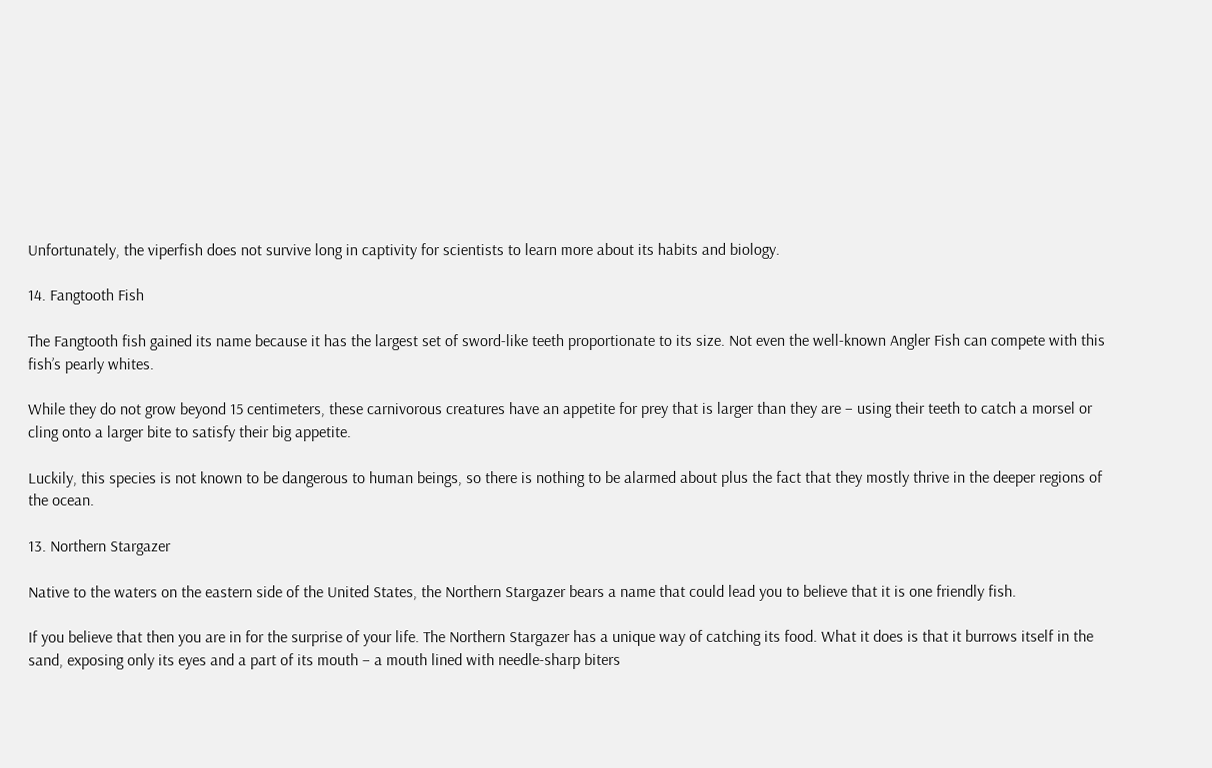Unfortunately, the viperfish does not survive long in captivity for scientists to learn more about its habits and biology.

14. Fangtooth Fish

The Fangtooth fish gained its name because it has the largest set of sword-like teeth proportionate to its size. Not even the well-known Angler Fish can compete with this fish’s pearly whites.

While they do not grow beyond 15 centimeters, these carnivorous creatures have an appetite for prey that is larger than they are – using their teeth to catch a morsel or cling onto a larger bite to satisfy their big appetite.

Luckily, this species is not known to be dangerous to human beings, so there is nothing to be alarmed about plus the fact that they mostly thrive in the deeper regions of the ocean.

13. Northern Stargazer

Native to the waters on the eastern side of the United States, the Northern Stargazer bears a name that could lead you to believe that it is one friendly fish.

If you believe that then you are in for the surprise of your life. The Northern Stargazer has a unique way of catching its food. What it does is that it burrows itself in the sand, exposing only its eyes and a part of its mouth – a mouth lined with needle-sharp biters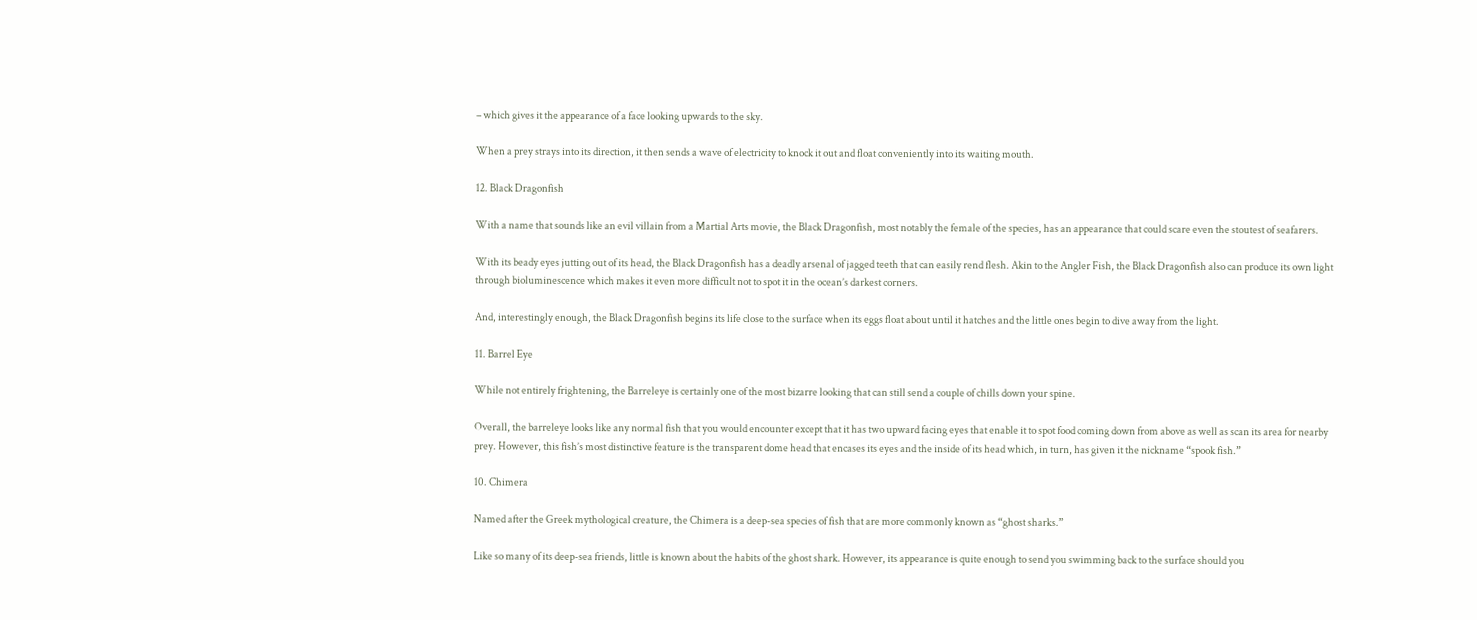– which gives it the appearance of a face looking upwards to the sky.

When a prey strays into its direction, it then sends a wave of electricity to knock it out and float conveniently into its waiting mouth.

12. Black Dragonfish

With a name that sounds like an evil villain from a Martial Arts movie, the Black Dragonfish, most notably the female of the species, has an appearance that could scare even the stoutest of seafarers.

With its beady eyes jutting out of its head, the Black Dragonfish has a deadly arsenal of jagged teeth that can easily rend flesh. Akin to the Angler Fish, the Black Dragonfish also can produce its own light through bioluminescence which makes it even more difficult not to spot it in the ocean’s darkest corners.

And, interestingly enough, the Black Dragonfish begins its life close to the surface when its eggs float about until it hatches and the little ones begin to dive away from the light.

11. Barrel Eye

While not entirely frightening, the Barreleye is certainly one of the most bizarre looking that can still send a couple of chills down your spine.

Overall, the barreleye looks like any normal fish that you would encounter except that it has two upward facing eyes that enable it to spot food coming down from above as well as scan its area for nearby prey. However, this fish’s most distinctive feature is the transparent dome head that encases its eyes and the inside of its head which, in turn, has given it the nickname “spook fish.”

10. Chimera

Named after the Greek mythological creature, the Chimera is a deep-sea species of fish that are more commonly known as “ghost sharks.”

Like so many of its deep-sea friends, little is known about the habits of the ghost shark. However, its appearance is quite enough to send you swimming back to the surface should you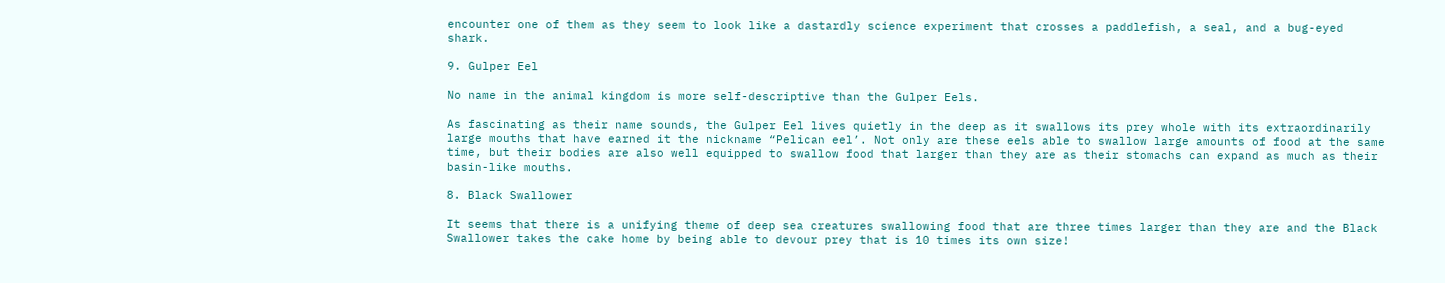encounter one of them as they seem to look like a dastardly science experiment that crosses a paddlefish, a seal, and a bug-eyed shark.

9. Gulper Eel

No name in the animal kingdom is more self-descriptive than the Gulper Eels.

As fascinating as their name sounds, the Gulper Eel lives quietly in the deep as it swallows its prey whole with its extraordinarily large mouths that have earned it the nickname “Pelican eel’. Not only are these eels able to swallow large amounts of food at the same time, but their bodies are also well equipped to swallow food that larger than they are as their stomachs can expand as much as their basin-like mouths.

8. Black Swallower

It seems that there is a unifying theme of deep sea creatures swallowing food that are three times larger than they are and the Black Swallower takes the cake home by being able to devour prey that is 10 times its own size!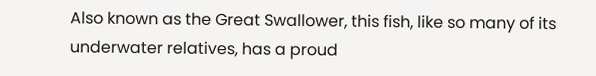Also known as the Great Swallower, this fish, like so many of its underwater relatives, has a proud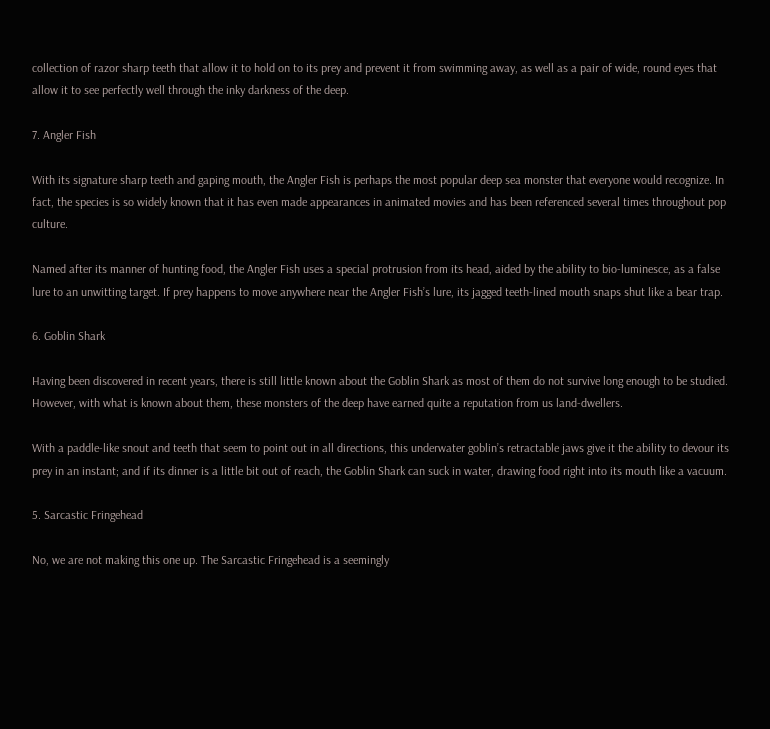collection of razor sharp teeth that allow it to hold on to its prey and prevent it from swimming away, as well as a pair of wide, round eyes that allow it to see perfectly well through the inky darkness of the deep.

7. Angler Fish

With its signature sharp teeth and gaping mouth, the Angler Fish is perhaps the most popular deep sea monster that everyone would recognize. In fact, the species is so widely known that it has even made appearances in animated movies and has been referenced several times throughout pop culture.

Named after its manner of hunting food, the Angler Fish uses a special protrusion from its head, aided by the ability to bio-luminesce, as a false lure to an unwitting target. If prey happens to move anywhere near the Angler Fish’s lure, its jagged teeth-lined mouth snaps shut like a bear trap.

6. Goblin Shark

Having been discovered in recent years, there is still little known about the Goblin Shark as most of them do not survive long enough to be studied. However, with what is known about them, these monsters of the deep have earned quite a reputation from us land-dwellers.

With a paddle-like snout and teeth that seem to point out in all directions, this underwater goblin’s retractable jaws give it the ability to devour its prey in an instant; and if its dinner is a little bit out of reach, the Goblin Shark can suck in water, drawing food right into its mouth like a vacuum.

5. Sarcastic Fringehead

No, we are not making this one up. The Sarcastic Fringehead is a seemingly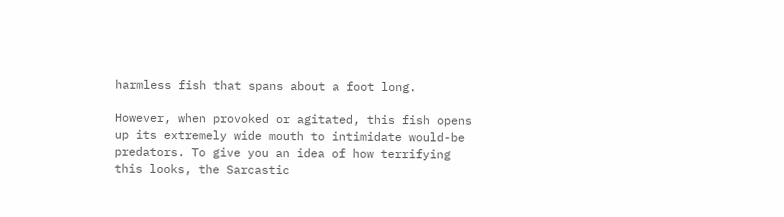harmless fish that spans about a foot long.

However, when provoked or agitated, this fish opens up its extremely wide mouth to intimidate would-be predators. To give you an idea of how terrifying this looks, the Sarcastic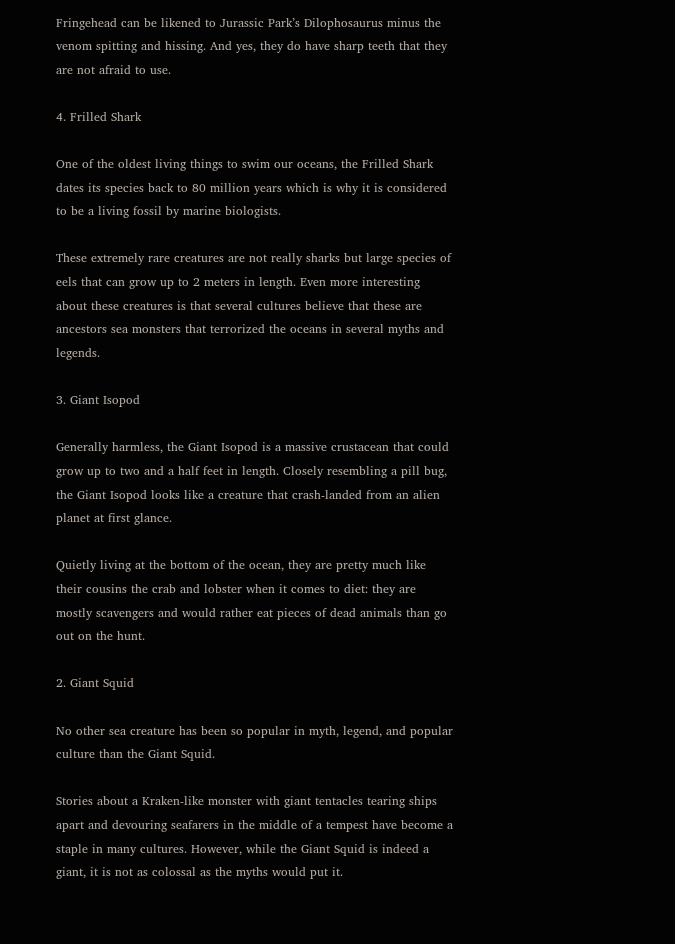Fringehead can be likened to Jurassic Park’s Dilophosaurus minus the venom spitting and hissing. And yes, they do have sharp teeth that they are not afraid to use.

4. Frilled Shark

One of the oldest living things to swim our oceans, the Frilled Shark dates its species back to 80 million years which is why it is considered to be a living fossil by marine biologists.

These extremely rare creatures are not really sharks but large species of eels that can grow up to 2 meters in length. Even more interesting about these creatures is that several cultures believe that these are ancestors sea monsters that terrorized the oceans in several myths and legends.

3. Giant Isopod

Generally harmless, the Giant Isopod is a massive crustacean that could grow up to two and a half feet in length. Closely resembling a pill bug, the Giant Isopod looks like a creature that crash-landed from an alien planet at first glance.

Quietly living at the bottom of the ocean, they are pretty much like their cousins the crab and lobster when it comes to diet: they are mostly scavengers and would rather eat pieces of dead animals than go out on the hunt.

2. Giant Squid

No other sea creature has been so popular in myth, legend, and popular culture than the Giant Squid.

Stories about a Kraken-like monster with giant tentacles tearing ships apart and devouring seafarers in the middle of a tempest have become a staple in many cultures. However, while the Giant Squid is indeed a giant, it is not as colossal as the myths would put it.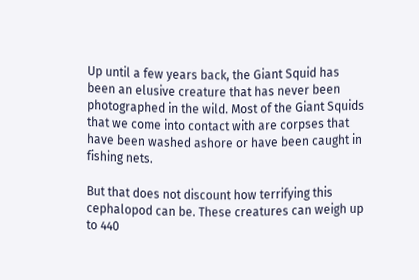Up until a few years back, the Giant Squid has been an elusive creature that has never been photographed in the wild. Most of the Giant Squids that we come into contact with are corpses that have been washed ashore or have been caught in fishing nets.

But that does not discount how terrifying this cephalopod can be. These creatures can weigh up to 440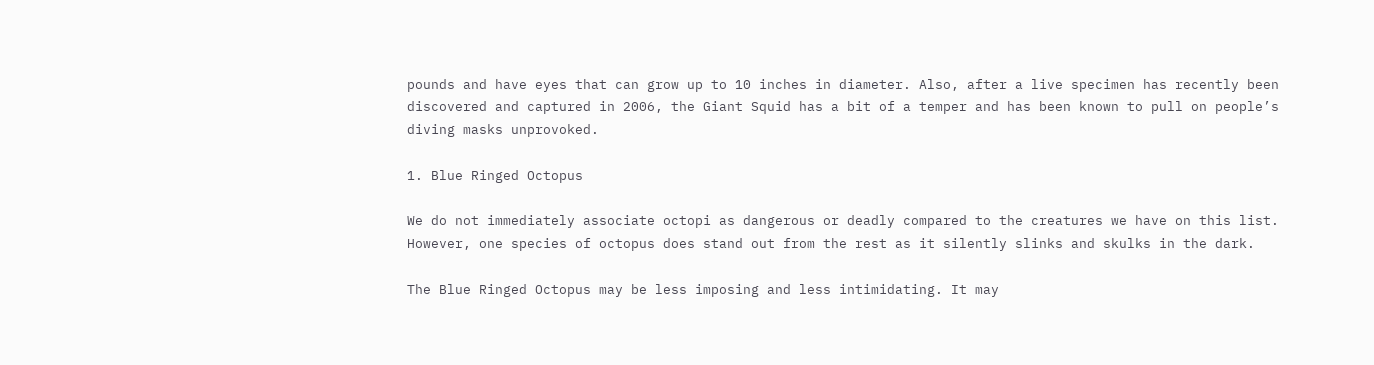pounds and have eyes that can grow up to 10 inches in diameter. Also, after a live specimen has recently been discovered and captured in 2006, the Giant Squid has a bit of a temper and has been known to pull on people’s diving masks unprovoked.

1. Blue Ringed Octopus

We do not immediately associate octopi as dangerous or deadly compared to the creatures we have on this list. However, one species of octopus does stand out from the rest as it silently slinks and skulks in the dark.

The Blue Ringed Octopus may be less imposing and less intimidating. It may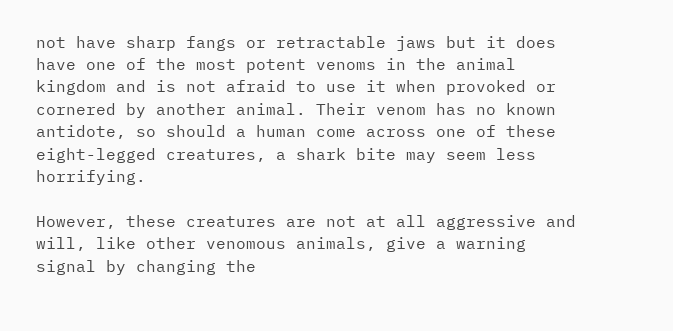not have sharp fangs or retractable jaws but it does have one of the most potent venoms in the animal kingdom and is not afraid to use it when provoked or cornered by another animal. Their venom has no known antidote, so should a human come across one of these eight-legged creatures, a shark bite may seem less horrifying.

However, these creatures are not at all aggressive and will, like other venomous animals, give a warning signal by changing the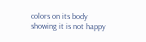colors on its body showing it is not happy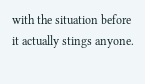with the situation before it actually stings anyone.